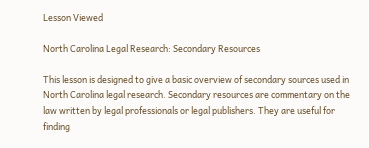Lesson Viewed

North Carolina Legal Research: Secondary Resources

This lesson is designed to give a basic overview of secondary sources used in North Carolina legal research. Secondary resources are commentary on the law written by legal professionals or legal publishers. They are useful for finding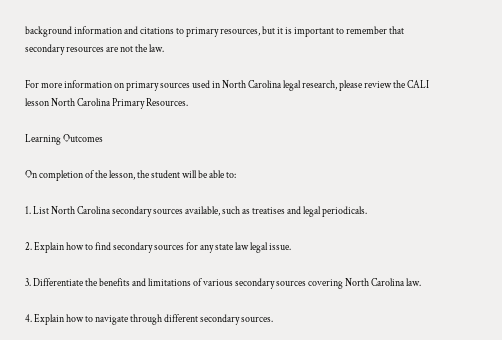background information and citations to primary resources, but it is important to remember that secondary resources are not the law.

For more information on primary sources used in North Carolina legal research, please review the CALI lesson North Carolina Primary Resources.

Learning Outcomes

On completion of the lesson, the student will be able to:

1. List North Carolina secondary sources available, such as treatises and legal periodicals.

2. Explain how to find secondary sources for any state law legal issue.

3. Differentiate the benefits and limitations of various secondary sources covering North Carolina law.

4. Explain how to navigate through different secondary sources.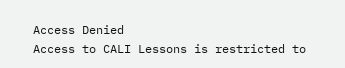Access Denied
Access to CALI Lessons is restricted to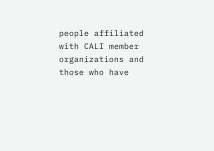people affiliated with CALI member organizations and those who have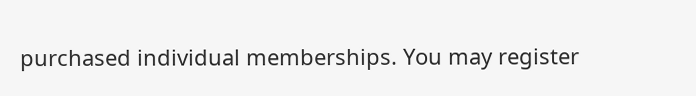purchased individual memberships. You may register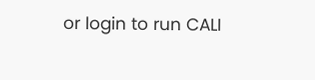or login to run CALI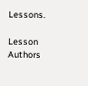Lessons.

Lesson Authors